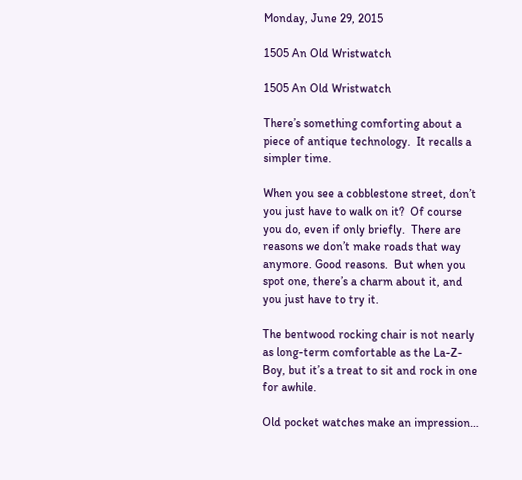Monday, June 29, 2015

1505 An Old Wristwatch

1505 An Old Wristwatch

There’s something comforting about a piece of antique technology.  It recalls a simpler time.

When you see a cobblestone street, don’t you just have to walk on it?  Of course you do, even if only briefly.  There are reasons we don’t make roads that way anymore. Good reasons.  But when you spot one, there’s a charm about it, and you just have to try it.

The bentwood rocking chair is not nearly as long-term comfortable as the La-Z-Boy, but it’s a treat to sit and rock in one for awhile.

Old pocket watches make an impression…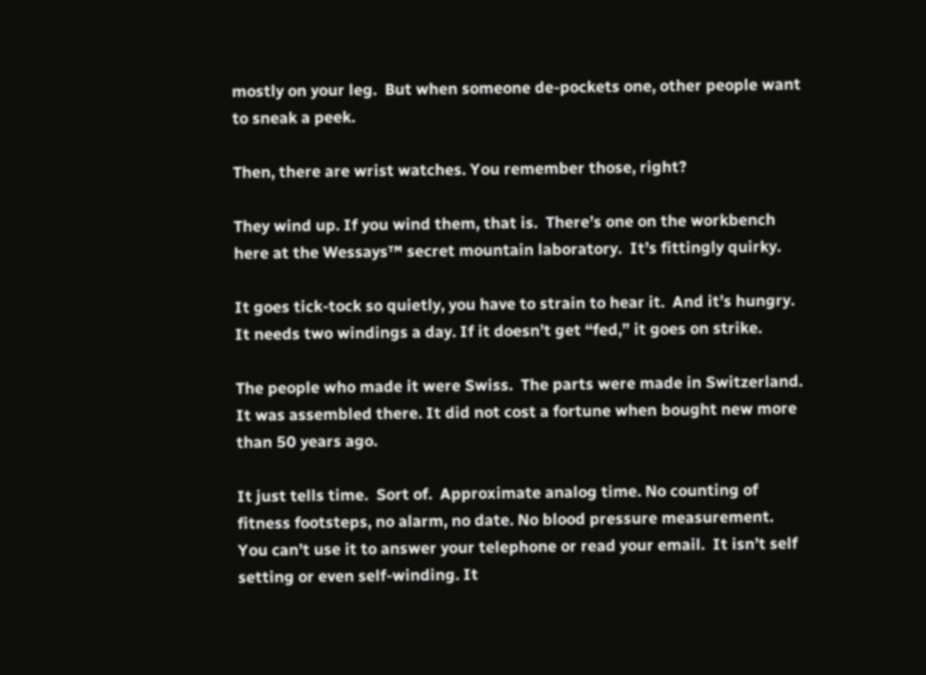mostly on your leg.  But when someone de-pockets one, other people want to sneak a peek.

Then, there are wrist watches. You remember those, right?

They wind up. If you wind them, that is.  There’s one on the workbench here at the Wessays™ secret mountain laboratory.  It’s fittingly quirky.

It goes tick-tock so quietly, you have to strain to hear it.  And it’s hungry.  It needs two windings a day. If it doesn’t get “fed,” it goes on strike.

The people who made it were Swiss.  The parts were made in Switzerland. It was assembled there. It did not cost a fortune when bought new more than 50 years ago.

It just tells time.  Sort of.  Approximate analog time. No counting of fitness footsteps, no alarm, no date. No blood pressure measurement.  You can’t use it to answer your telephone or read your email.  It isn’t self setting or even self-winding. It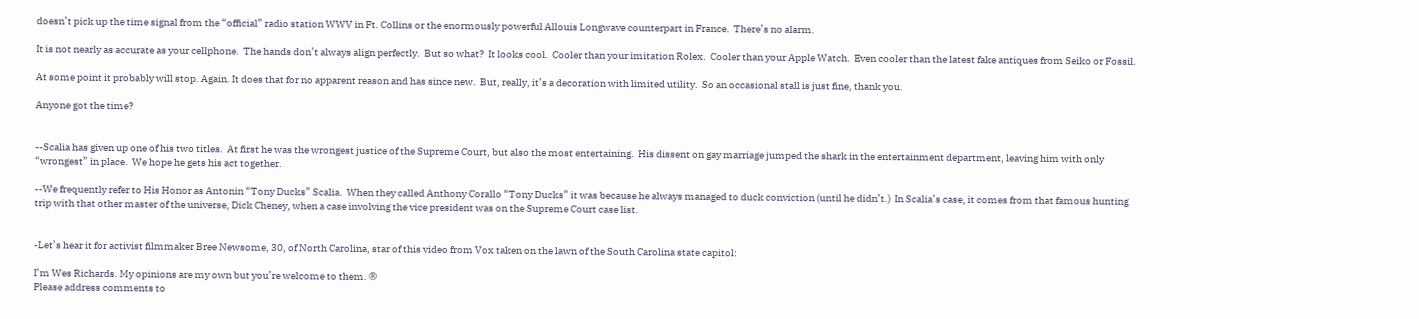doesn’t pick up the time signal from the “official” radio station WWV in Ft. Collins or the enormously powerful Allouis Longwave counterpart in France.  There’s no alarm.

It is not nearly as accurate as your cellphone.  The hands don’t always align perfectly.  But so what?  It looks cool.  Cooler than your imitation Rolex.  Cooler than your Apple Watch.  Even cooler than the latest fake antiques from Seiko or Fossil.

At some point it probably will stop. Again. It does that for no apparent reason and has since new.  But, really, it’s a decoration with limited utility.  So an occasional stall is just fine, thank you.

Anyone got the time?


--Scalia has given up one of his two titles.  At first he was the wrongest justice of the Supreme Court, but also the most entertaining.  His dissent on gay marriage jumped the shark in the entertainment department, leaving him with only “wrongest” in place.  We hope he gets his act together.

--We frequently refer to His Honor as Antonin “Tony Ducks” Scalia.  When they called Anthony Corallo “Tony Ducks” it was because he always managed to duck conviction (until he didn’t.)  In Scalia’s case, it comes from that famous hunting trip with that other master of the universe, Dick Cheney, when a case involving the vice president was on the Supreme Court case list.


-Let’s hear it for activist filmmaker Bree Newsome, 30, of North Carolina, star of this video from Vox taken on the lawn of the South Carolina state capitol:

I’m Wes Richards. My opinions are my own but you’re welcome to them. ®
Please address comments to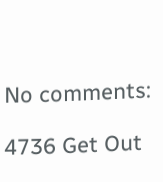No comments:

4736 Get Out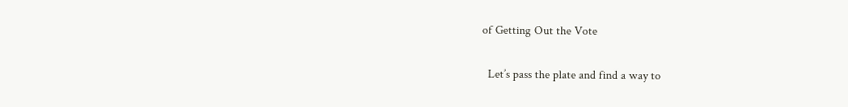of Getting Out the Vote

  Let’s pass the plate and find a way to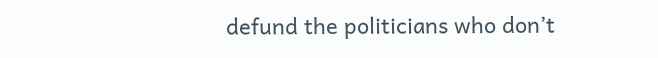defund the politicians who don’t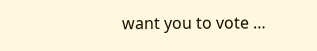want you to vote …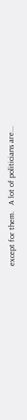except for them.   A lot of politicians are...